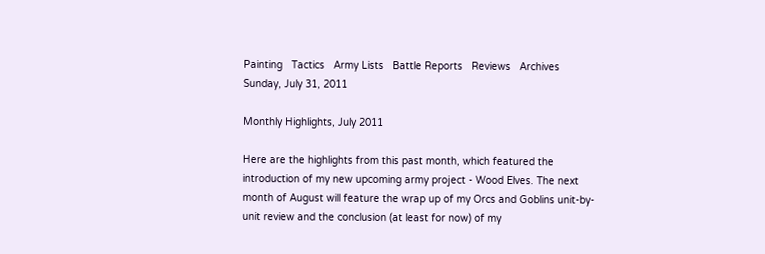Painting   Tactics   Army Lists   Battle Reports   Reviews   Archives
Sunday, July 31, 2011

Monthly Highlights, July 2011

Here are the highlights from this past month, which featured the introduction of my new upcoming army project - Wood Elves. The next month of August will feature the wrap up of my Orcs and Goblins unit-by-unit review and the conclusion (at least for now) of my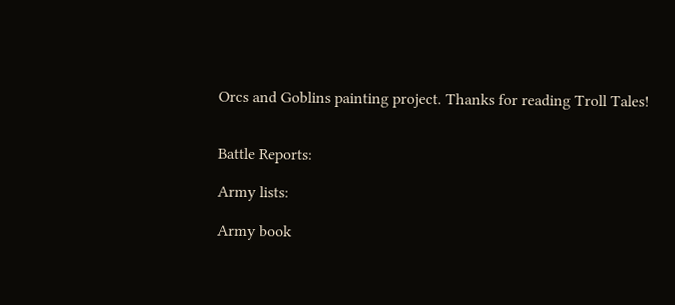Orcs and Goblins painting project. Thanks for reading Troll Tales!


Battle Reports:

Army lists:

Army book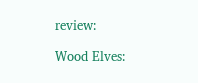review:

Wood Elves: